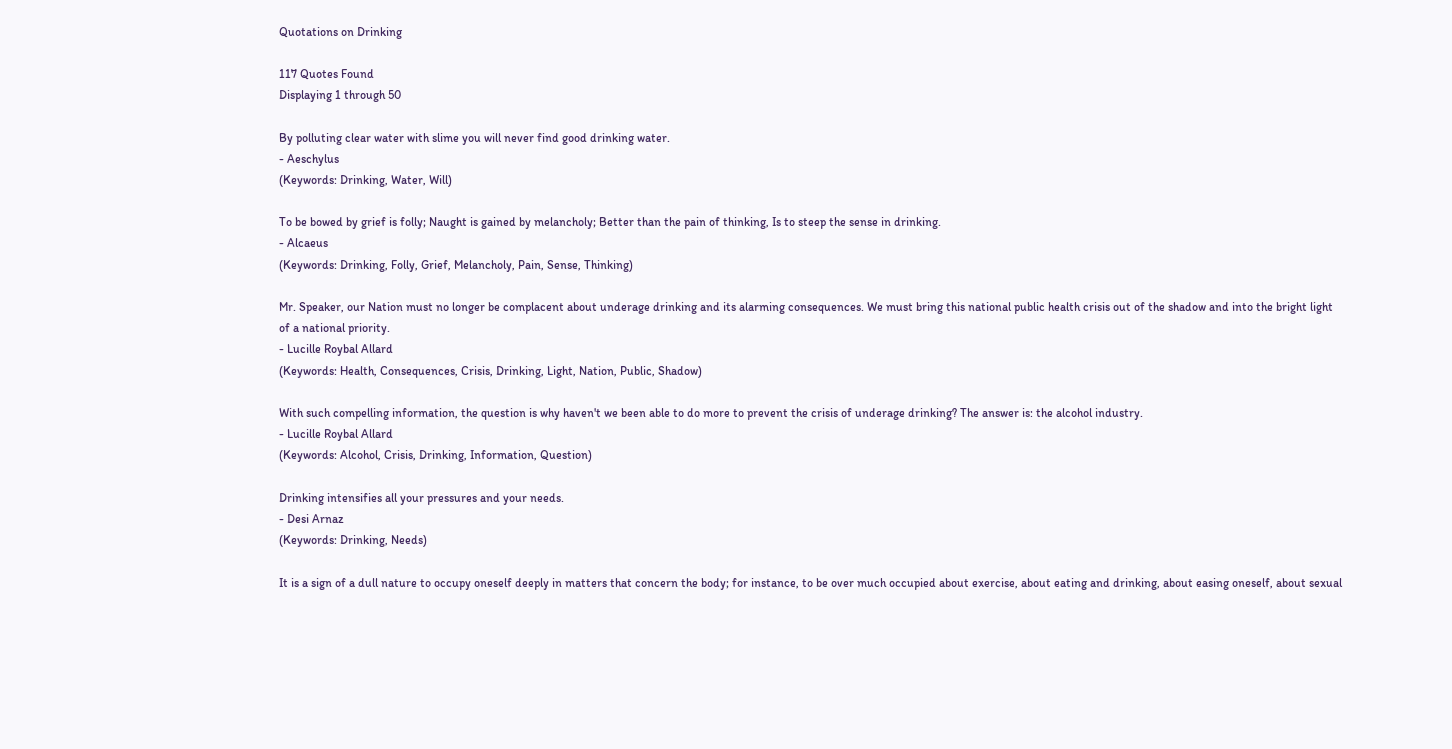Quotations on Drinking

117 Quotes Found
Displaying 1 through 50

By polluting clear water with slime you will never find good drinking water.
- Aeschylus
(Keywords: Drinking, Water, Will)

To be bowed by grief is folly; Naught is gained by melancholy; Better than the pain of thinking, Is to steep the sense in drinking.
- Alcaeus
(Keywords: Drinking, Folly, Grief, Melancholy, Pain, Sense, Thinking)

Mr. Speaker, our Nation must no longer be complacent about underage drinking and its alarming consequences. We must bring this national public health crisis out of the shadow and into the bright light of a national priority.
- Lucille Roybal Allard
(Keywords: Health, Consequences, Crisis, Drinking, Light, Nation, Public, Shadow)

With such compelling information, the question is why haven't we been able to do more to prevent the crisis of underage drinking? The answer is: the alcohol industry.
- Lucille Roybal Allard
(Keywords: Alcohol, Crisis, Drinking, Information, Question)

Drinking intensifies all your pressures and your needs.
- Desi Arnaz
(Keywords: Drinking, Needs)

It is a sign of a dull nature to occupy oneself deeply in matters that concern the body; for instance, to be over much occupied about exercise, about eating and drinking, about easing oneself, about sexual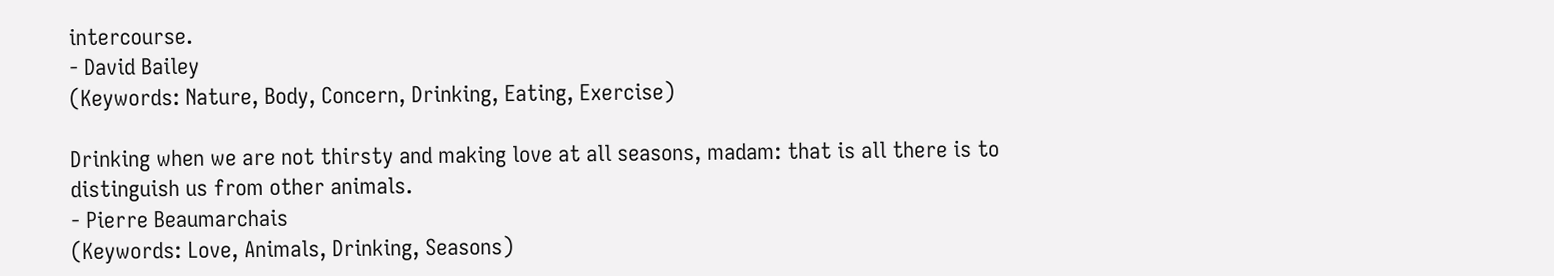intercourse.
- David Bailey
(Keywords: Nature, Body, Concern, Drinking, Eating, Exercise)

Drinking when we are not thirsty and making love at all seasons, madam: that is all there is to distinguish us from other animals.
- Pierre Beaumarchais
(Keywords: Love, Animals, Drinking, Seasons)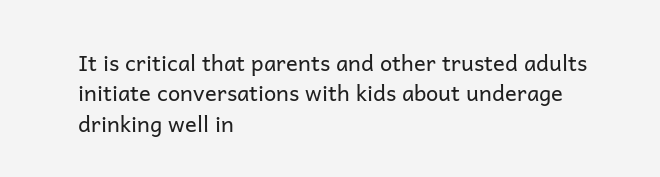It is critical that parents and other trusted adults initiate conversations with kids about underage drinking well in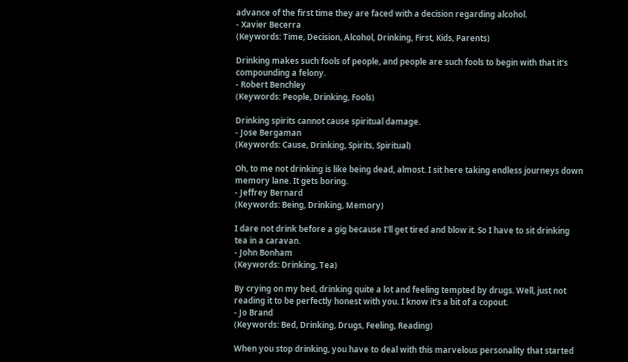advance of the first time they are faced with a decision regarding alcohol.
- Xavier Becerra
(Keywords: Time, Decision, Alcohol, Drinking, First, Kids, Parents)

Drinking makes such fools of people, and people are such fools to begin with that it's compounding a felony.
- Robert Benchley
(Keywords: People, Drinking, Fools)

Drinking spirits cannot cause spiritual damage.
- Jose Bergaman
(Keywords: Cause, Drinking, Spirits, Spiritual)

Oh, to me not drinking is like being dead, almost. I sit here taking endless journeys down memory lane. It gets boring.
- Jeffrey Bernard
(Keywords: Being, Drinking, Memory)

I dare not drink before a gig because I'll get tired and blow it. So I have to sit drinking tea in a caravan.
- John Bonham
(Keywords: Drinking, Tea)

By crying on my bed, drinking quite a lot and feeling tempted by drugs. Well, just not reading it to be perfectly honest with you. I know it's a bit of a copout.
- Jo Brand
(Keywords: Bed, Drinking, Drugs, Feeling, Reading)

When you stop drinking, you have to deal with this marvelous personality that started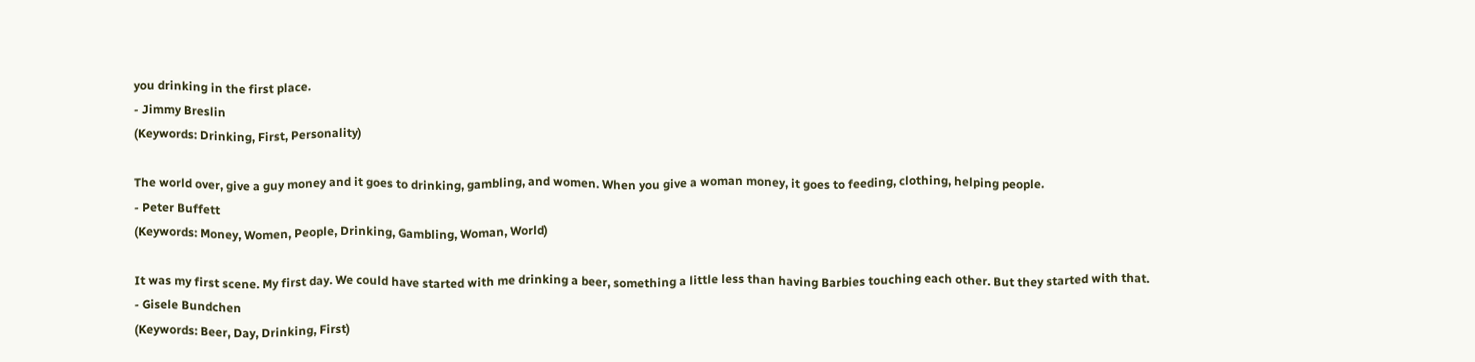you drinking in the first place.
- Jimmy Breslin
(Keywords: Drinking, First, Personality)

The world over, give a guy money and it goes to drinking, gambling, and women. When you give a woman money, it goes to feeding, clothing, helping people.
- Peter Buffett
(Keywords: Money, Women, People, Drinking, Gambling, Woman, World)

It was my first scene. My first day. We could have started with me drinking a beer, something a little less than having Barbies touching each other. But they started with that.
- Gisele Bundchen
(Keywords: Beer, Day, Drinking, First)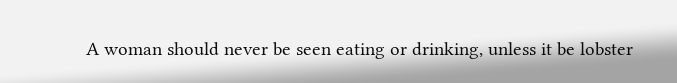A woman should never be seen eating or drinking, unless it be lobster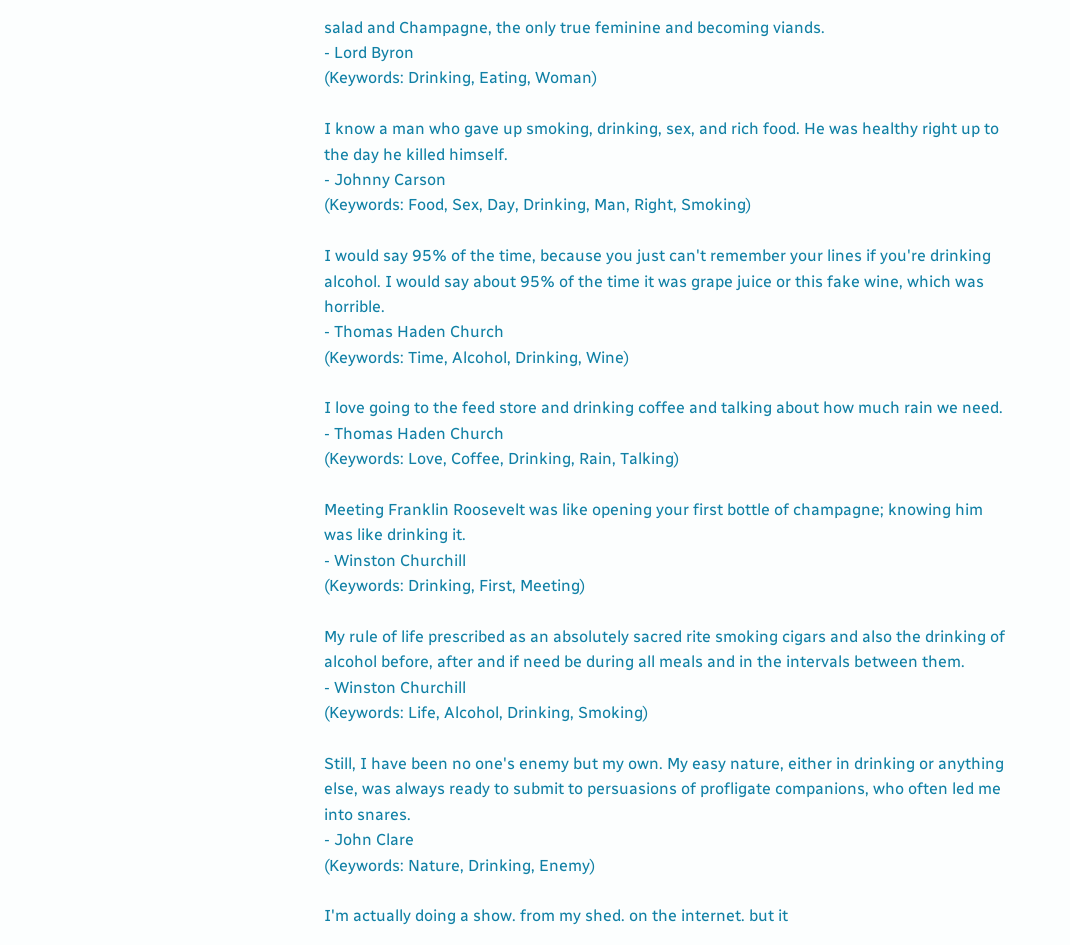salad and Champagne, the only true feminine and becoming viands.
- Lord Byron
(Keywords: Drinking, Eating, Woman)

I know a man who gave up smoking, drinking, sex, and rich food. He was healthy right up to the day he killed himself.
- Johnny Carson
(Keywords: Food, Sex, Day, Drinking, Man, Right, Smoking)

I would say 95% of the time, because you just can't remember your lines if you're drinking alcohol. I would say about 95% of the time it was grape juice or this fake wine, which was horrible.
- Thomas Haden Church
(Keywords: Time, Alcohol, Drinking, Wine)

I love going to the feed store and drinking coffee and talking about how much rain we need.
- Thomas Haden Church
(Keywords: Love, Coffee, Drinking, Rain, Talking)

Meeting Franklin Roosevelt was like opening your first bottle of champagne; knowing him was like drinking it.
- Winston Churchill
(Keywords: Drinking, First, Meeting)

My rule of life prescribed as an absolutely sacred rite smoking cigars and also the drinking of alcohol before, after and if need be during all meals and in the intervals between them.
- Winston Churchill
(Keywords: Life, Alcohol, Drinking, Smoking)

Still, I have been no one's enemy but my own. My easy nature, either in drinking or anything else, was always ready to submit to persuasions of profligate companions, who often led me into snares.
- John Clare
(Keywords: Nature, Drinking, Enemy)

I'm actually doing a show. from my shed. on the internet. but it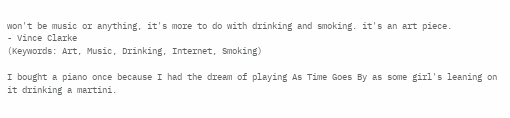won't be music or anything, it's more to do with drinking and smoking. it's an art piece.
- Vince Clarke
(Keywords: Art, Music, Drinking, Internet, Smoking)

I bought a piano once because I had the dream of playing As Time Goes By as some girl's leaning on it drinking a martini.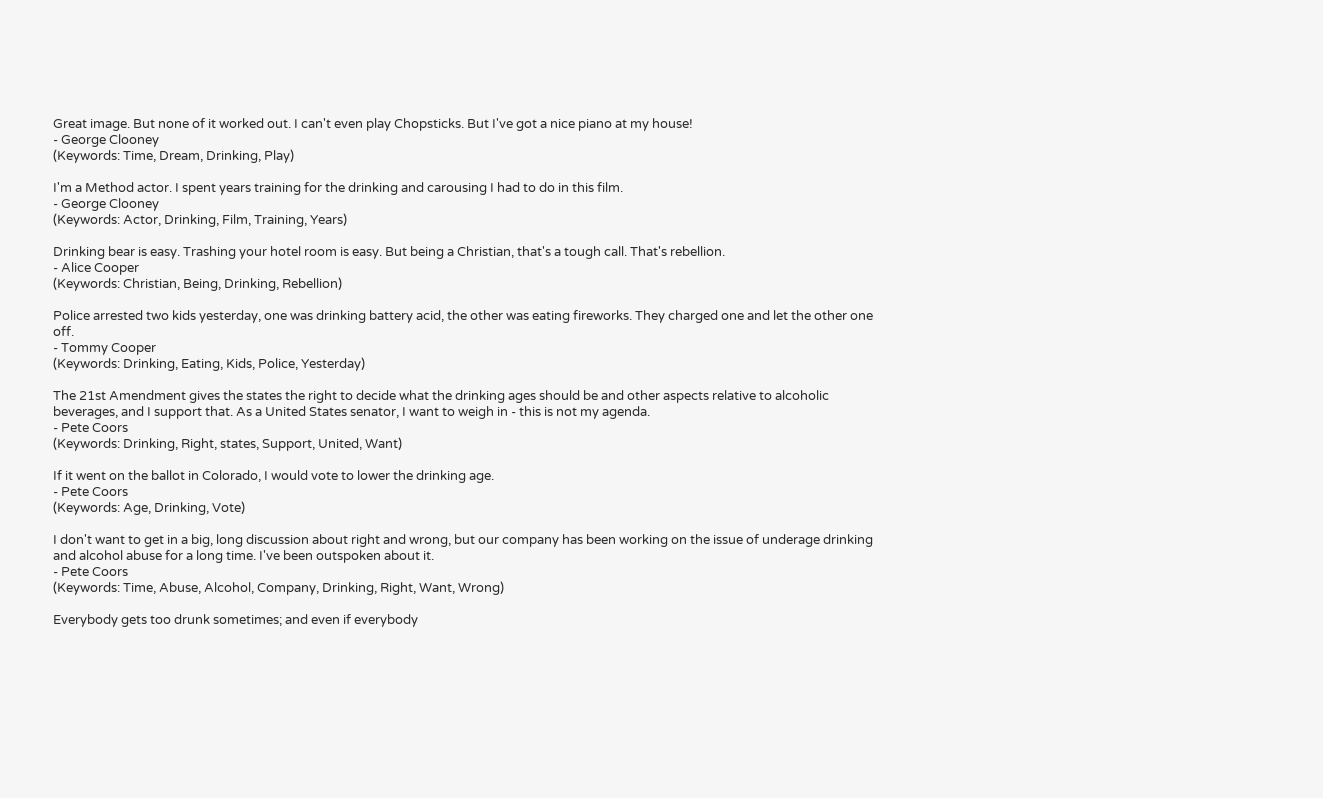Great image. But none of it worked out. I can't even play Chopsticks. But I've got a nice piano at my house!
- George Clooney
(Keywords: Time, Dream, Drinking, Play)

I'm a Method actor. I spent years training for the drinking and carousing I had to do in this film.
- George Clooney
(Keywords: Actor, Drinking, Film, Training, Years)

Drinking bear is easy. Trashing your hotel room is easy. But being a Christian, that's a tough call. That's rebellion.
- Alice Cooper
(Keywords: Christian, Being, Drinking, Rebellion)

Police arrested two kids yesterday, one was drinking battery acid, the other was eating fireworks. They charged one and let the other one off.
- Tommy Cooper
(Keywords: Drinking, Eating, Kids, Police, Yesterday)

The 21st Amendment gives the states the right to decide what the drinking ages should be and other aspects relative to alcoholic beverages, and I support that. As a United States senator, I want to weigh in - this is not my agenda.
- Pete Coors
(Keywords: Drinking, Right, states, Support, United, Want)

If it went on the ballot in Colorado, I would vote to lower the drinking age.
- Pete Coors
(Keywords: Age, Drinking, Vote)

I don't want to get in a big, long discussion about right and wrong, but our company has been working on the issue of underage drinking and alcohol abuse for a long time. I've been outspoken about it.
- Pete Coors
(Keywords: Time, Abuse, Alcohol, Company, Drinking, Right, Want, Wrong)

Everybody gets too drunk sometimes; and even if everybody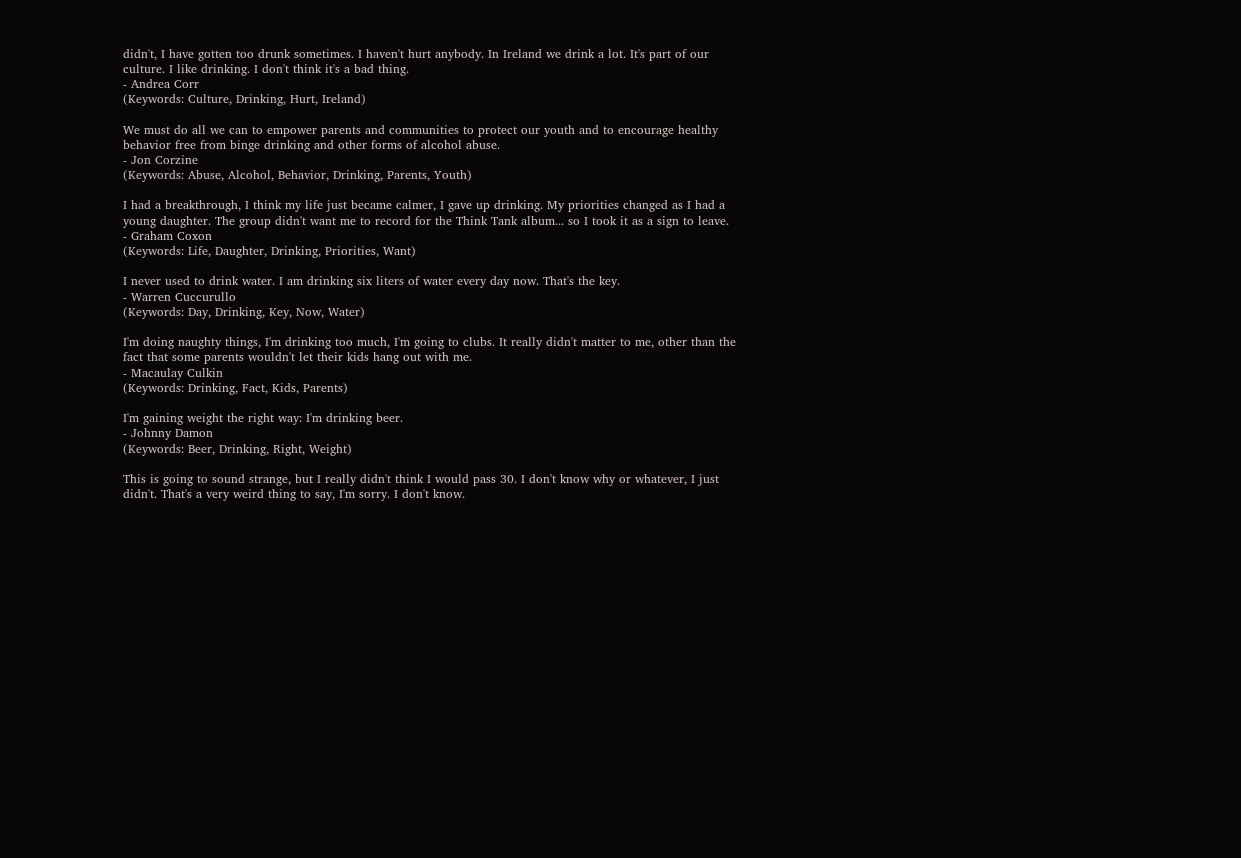didn't, I have gotten too drunk sometimes. I haven't hurt anybody. In Ireland we drink a lot. It's part of our culture. I like drinking. I don't think it's a bad thing.
- Andrea Corr
(Keywords: Culture, Drinking, Hurt, Ireland)

We must do all we can to empower parents and communities to protect our youth and to encourage healthy behavior free from binge drinking and other forms of alcohol abuse.
- Jon Corzine
(Keywords: Abuse, Alcohol, Behavior, Drinking, Parents, Youth)

I had a breakthrough, I think my life just became calmer, I gave up drinking. My priorities changed as I had a young daughter. The group didn't want me to record for the Think Tank album... so I took it as a sign to leave.
- Graham Coxon
(Keywords: Life, Daughter, Drinking, Priorities, Want)

I never used to drink water. I am drinking six liters of water every day now. That's the key.
- Warren Cuccurullo
(Keywords: Day, Drinking, Key, Now, Water)

I'm doing naughty things, I'm drinking too much, I'm going to clubs. It really didn't matter to me, other than the fact that some parents wouldn't let their kids hang out with me.
- Macaulay Culkin
(Keywords: Drinking, Fact, Kids, Parents)

I'm gaining weight the right way: I'm drinking beer.
- Johnny Damon
(Keywords: Beer, Drinking, Right, Weight)

This is going to sound strange, but I really didn't think I would pass 30. I don't know why or whatever, I just didn't. That's a very weird thing to say, I'm sorry. I don't know.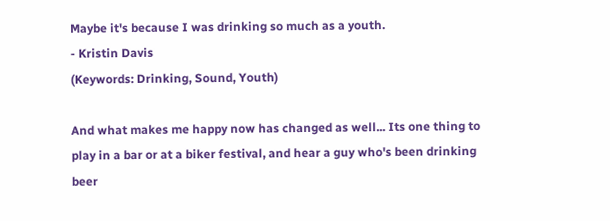Maybe it's because I was drinking so much as a youth.
- Kristin Davis
(Keywords: Drinking, Sound, Youth)

And what makes me happy now has changed as well... Its one thing to play in a bar or at a biker festival, and hear a guy who's been drinking beer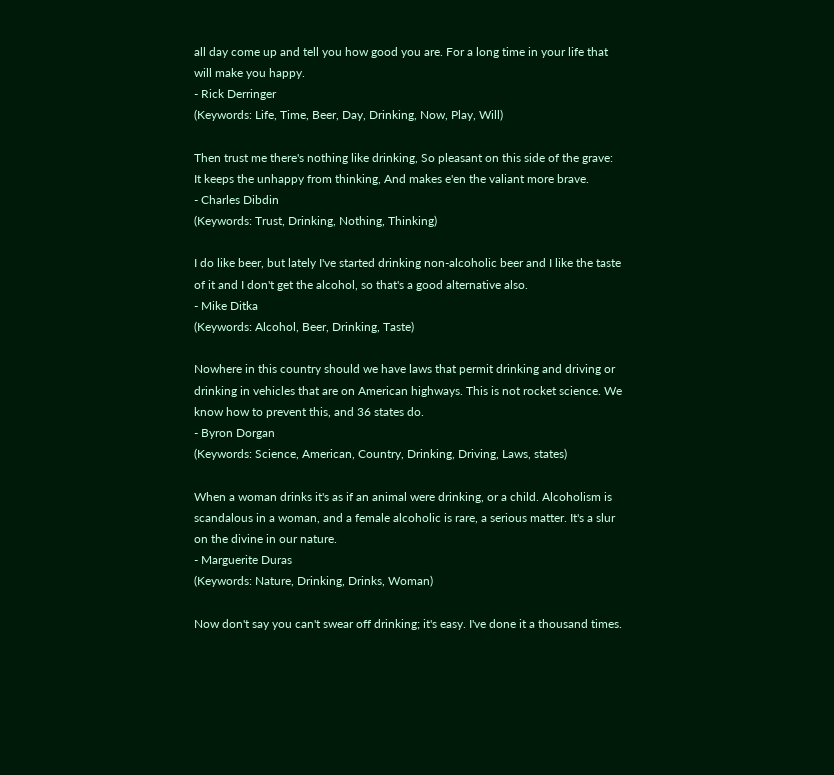all day come up and tell you how good you are. For a long time in your life that will make you happy.
- Rick Derringer
(Keywords: Life, Time, Beer, Day, Drinking, Now, Play, Will)

Then trust me there's nothing like drinking, So pleasant on this side of the grave: It keeps the unhappy from thinking, And makes e'en the valiant more brave.
- Charles Dibdin
(Keywords: Trust, Drinking, Nothing, Thinking)

I do like beer, but lately I've started drinking non-alcoholic beer and I like the taste of it and I don't get the alcohol, so that's a good alternative also.
- Mike Ditka
(Keywords: Alcohol, Beer, Drinking, Taste)

Nowhere in this country should we have laws that permit drinking and driving or drinking in vehicles that are on American highways. This is not rocket science. We know how to prevent this, and 36 states do.
- Byron Dorgan
(Keywords: Science, American, Country, Drinking, Driving, Laws, states)

When a woman drinks it's as if an animal were drinking, or a child. Alcoholism is scandalous in a woman, and a female alcoholic is rare, a serious matter. It's a slur on the divine in our nature.
- Marguerite Duras
(Keywords: Nature, Drinking, Drinks, Woman)

Now don't say you can't swear off drinking; it's easy. I've done it a thousand times.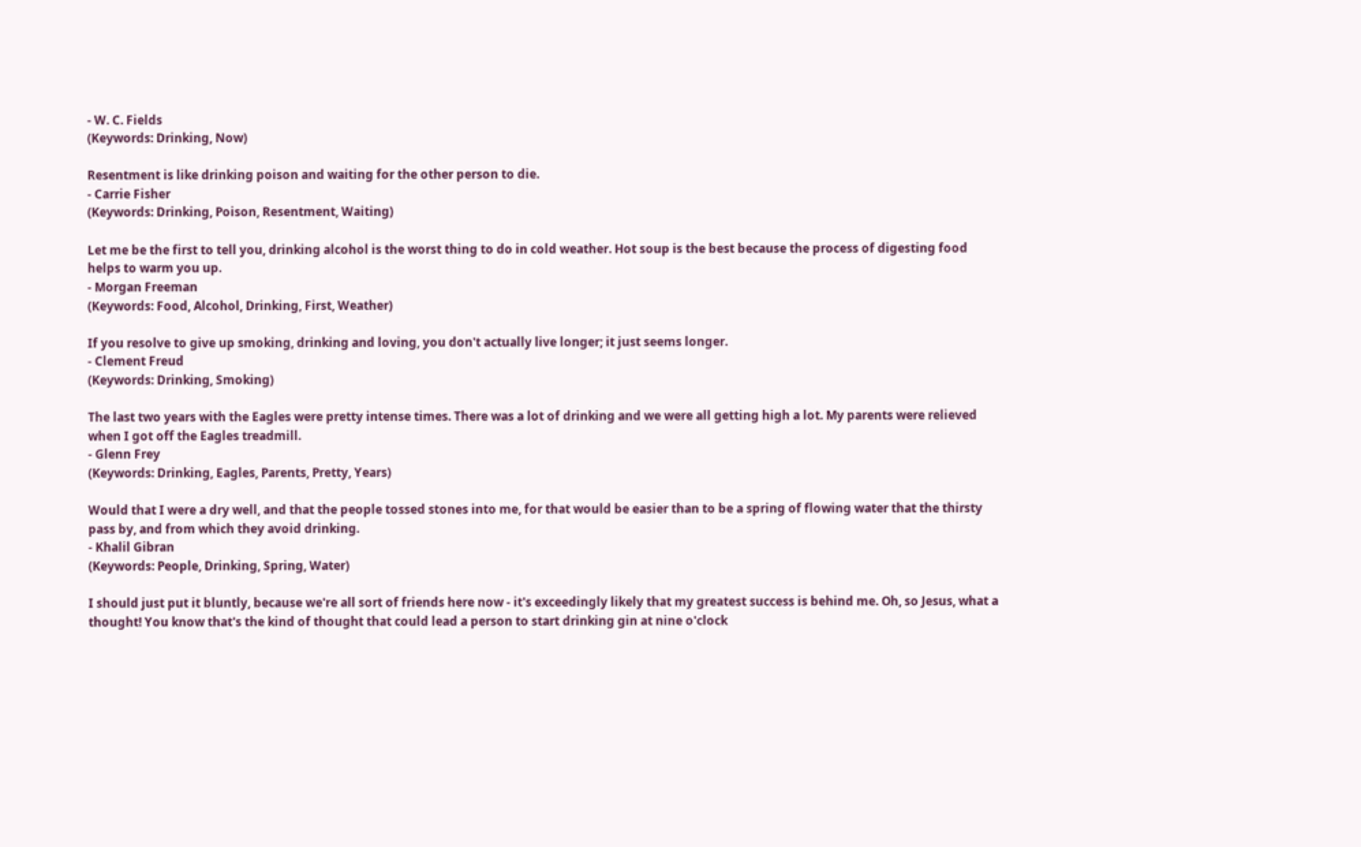- W. C. Fields
(Keywords: Drinking, Now)

Resentment is like drinking poison and waiting for the other person to die.
- Carrie Fisher
(Keywords: Drinking, Poison, Resentment, Waiting)

Let me be the first to tell you, drinking alcohol is the worst thing to do in cold weather. Hot soup is the best because the process of digesting food helps to warm you up.
- Morgan Freeman
(Keywords: Food, Alcohol, Drinking, First, Weather)

If you resolve to give up smoking, drinking and loving, you don't actually live longer; it just seems longer.
- Clement Freud
(Keywords: Drinking, Smoking)

The last two years with the Eagles were pretty intense times. There was a lot of drinking and we were all getting high a lot. My parents were relieved when I got off the Eagles treadmill.
- Glenn Frey
(Keywords: Drinking, Eagles, Parents, Pretty, Years)

Would that I were a dry well, and that the people tossed stones into me, for that would be easier than to be a spring of flowing water that the thirsty pass by, and from which they avoid drinking.
- Khalil Gibran
(Keywords: People, Drinking, Spring, Water)

I should just put it bluntly, because we're all sort of friends here now - it's exceedingly likely that my greatest success is behind me. Oh, so Jesus, what a thought! You know that's the kind of thought that could lead a person to start drinking gin at nine o'clock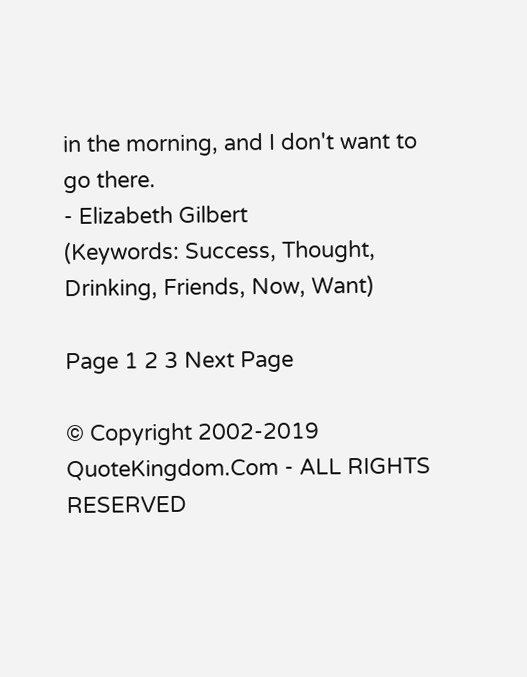in the morning, and I don't want to go there.
- Elizabeth Gilbert
(Keywords: Success, Thought, Drinking, Friends, Now, Want)

Page 1 2 3 Next Page

© Copyright 2002-2019 QuoteKingdom.Com - ALL RIGHTS RESERVED